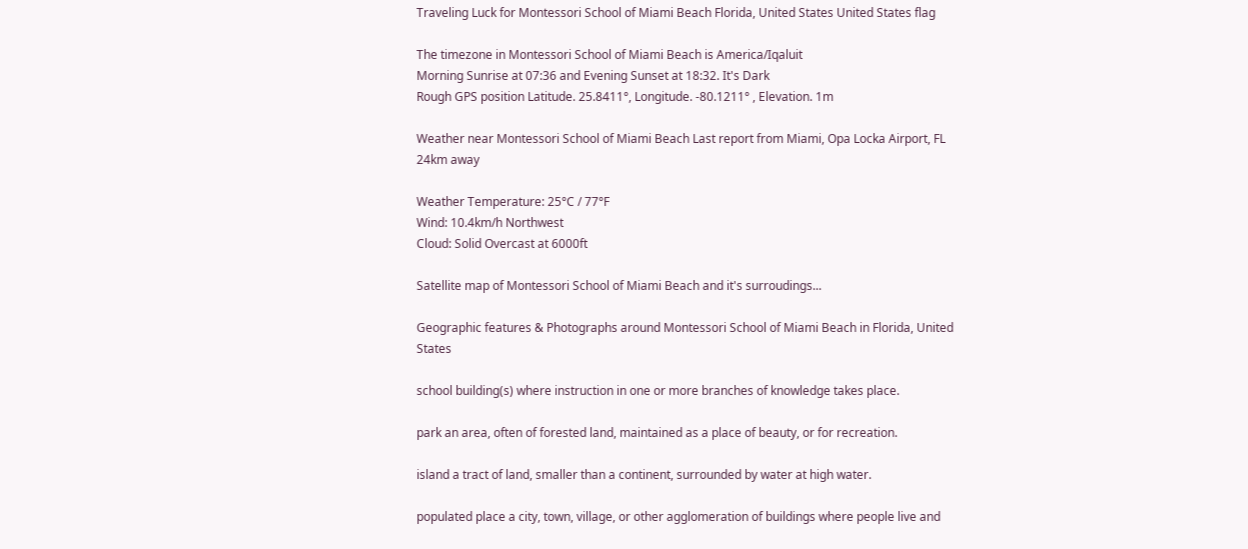Traveling Luck for Montessori School of Miami Beach Florida, United States United States flag

The timezone in Montessori School of Miami Beach is America/Iqaluit
Morning Sunrise at 07:36 and Evening Sunset at 18:32. It's Dark
Rough GPS position Latitude. 25.8411°, Longitude. -80.1211° , Elevation. 1m

Weather near Montessori School of Miami Beach Last report from Miami, Opa Locka Airport, FL 24km away

Weather Temperature: 25°C / 77°F
Wind: 10.4km/h Northwest
Cloud: Solid Overcast at 6000ft

Satellite map of Montessori School of Miami Beach and it's surroudings...

Geographic features & Photographs around Montessori School of Miami Beach in Florida, United States

school building(s) where instruction in one or more branches of knowledge takes place.

park an area, often of forested land, maintained as a place of beauty, or for recreation.

island a tract of land, smaller than a continent, surrounded by water at high water.

populated place a city, town, village, or other agglomeration of buildings where people live and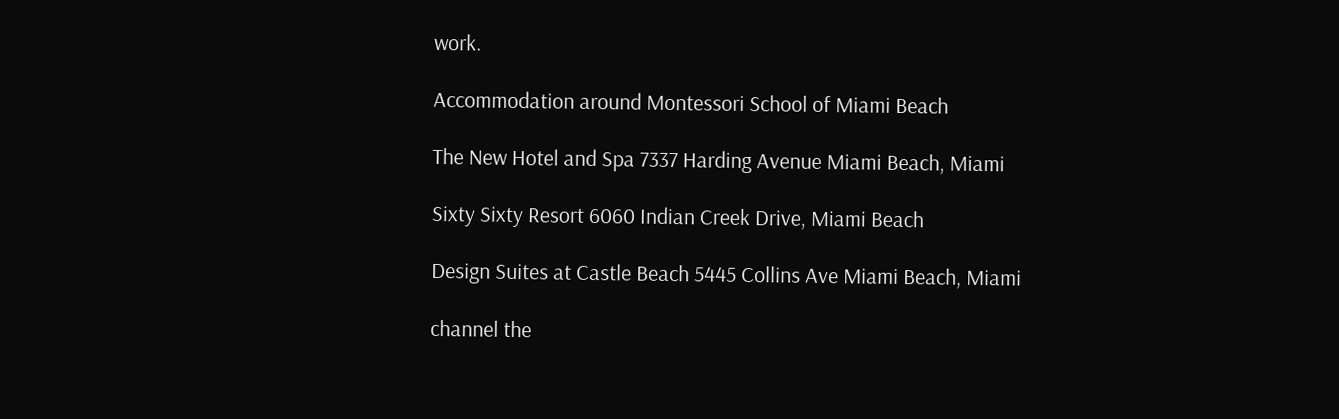work.

Accommodation around Montessori School of Miami Beach

The New Hotel and Spa 7337 Harding Avenue Miami Beach, Miami

Sixty Sixty Resort 6060 Indian Creek Drive, Miami Beach

Design Suites at Castle Beach 5445 Collins Ave Miami Beach, Miami

channel the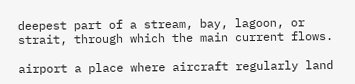deepest part of a stream, bay, lagoon, or strait, through which the main current flows.

airport a place where aircraft regularly land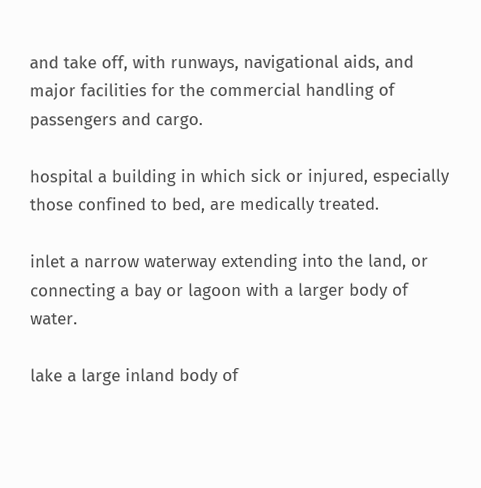and take off, with runways, navigational aids, and major facilities for the commercial handling of passengers and cargo.

hospital a building in which sick or injured, especially those confined to bed, are medically treated.

inlet a narrow waterway extending into the land, or connecting a bay or lagoon with a larger body of water.

lake a large inland body of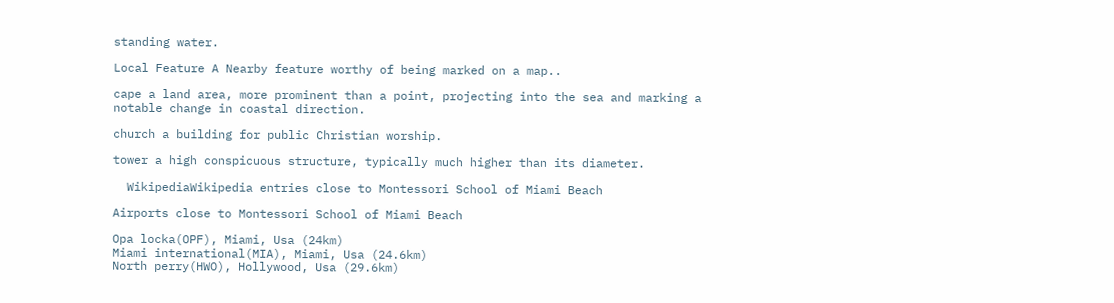standing water.

Local Feature A Nearby feature worthy of being marked on a map..

cape a land area, more prominent than a point, projecting into the sea and marking a notable change in coastal direction.

church a building for public Christian worship.

tower a high conspicuous structure, typically much higher than its diameter.

  WikipediaWikipedia entries close to Montessori School of Miami Beach

Airports close to Montessori School of Miami Beach

Opa locka(OPF), Miami, Usa (24km)
Miami international(MIA), Miami, Usa (24.6km)
North perry(HWO), Hollywood, Usa (29.6km)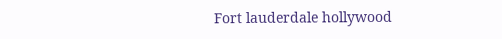Fort lauderdale hollywood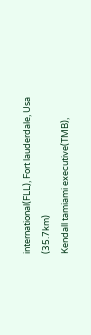international(FLL), Fort lauderdale, Usa (35.7km)
Kendall tamiami executive(TMB),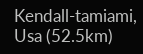Kendall-tamiami, Usa (52.5km)